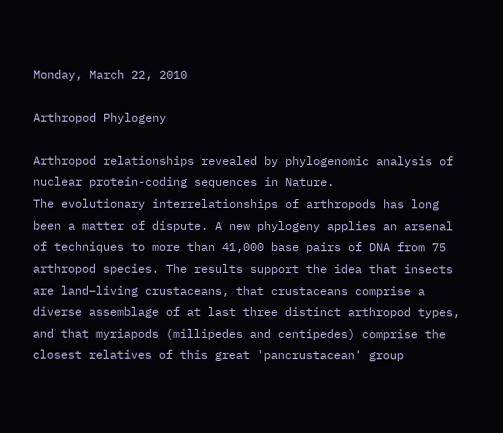Monday, March 22, 2010

Arthropod Phylogeny

Arthropod relationships revealed by phylogenomic analysis of nuclear protein-coding sequences in Nature.
The evolutionary interrelationships of arthropods has long been a matter of dispute. A new phylogeny applies an arsenal of techniques to more than 41,000 base pairs of DNA from 75 arthropod species. The results support the idea that insects are land–living crustaceans, that crustaceans comprise a diverse assemblage of at last three distinct arthropod types, and that myriapods (millipedes and centipedes) comprise the closest relatives of this great 'pancrustacean' group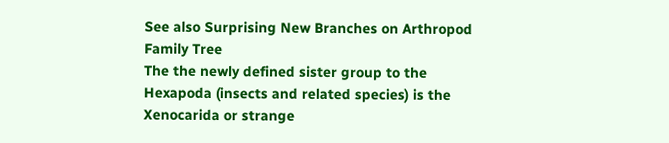See also Surprising New Branches on Arthropod Family Tree
The the newly defined sister group to the Hexapoda (insects and related species) is the Xenocarida or strange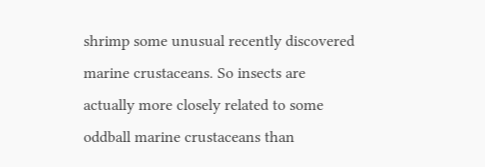shrimp some unusual recently discovered marine crustaceans. So insects are actually more closely related to some oddball marine crustaceans than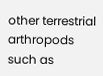other terrestrial arthropods such as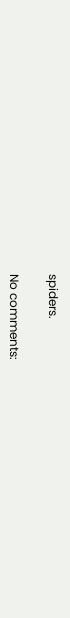spiders.

No comments: